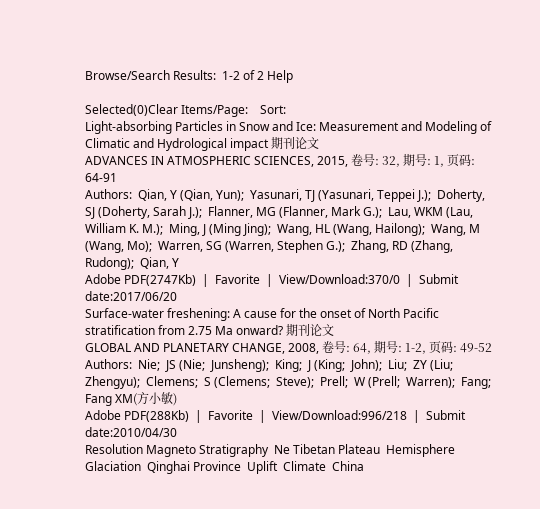Browse/Search Results:  1-2 of 2 Help

Selected(0)Clear Items/Page:    Sort:
Light-absorbing Particles in Snow and Ice: Measurement and Modeling of Climatic and Hydrological impact 期刊论文
ADVANCES IN ATMOSPHERIC SCIENCES, 2015, 卷号: 32, 期号: 1, 页码: 64-91
Authors:  Qian, Y (Qian, Yun);  Yasunari, TJ (Yasunari, Teppei J.);  Doherty, SJ (Doherty, Sarah J.);  Flanner, MG (Flanner, Mark G.);  Lau, WKM (Lau, William K. M.);  Ming, J (Ming Jing);  Wang, HL (Wang, Hailong);  Wang, M (Wang, Mo);  Warren, SG (Warren, Stephen G.);  Zhang, RD (Zhang, Rudong);  Qian, Y
Adobe PDF(2747Kb)  |  Favorite  |  View/Download:370/0  |  Submit date:2017/06/20
Surface-water freshening: A cause for the onset of North Pacific stratification from 2.75 Ma onward? 期刊论文
GLOBAL AND PLANETARY CHANGE, 2008, 卷号: 64, 期号: 1-2, 页码: 49-52
Authors:  Nie;  JS (Nie;  Junsheng);  King;  J (King;  John);  Liu;  ZY (Liu;  Zhengyu);  Clemens;  S (Clemens;  Steve);  Prell;  W (Prell;  Warren);  Fang;  Fang XM(方小敏)
Adobe PDF(288Kb)  |  Favorite  |  View/Download:996/218  |  Submit date:2010/04/30
Resolution Magneto Stratigraphy  Ne Tibetan Plateau  Hemisphere Glaciation  Qinghai Province  Uplift  Climate  China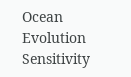Ocean  Evolution  Sensitivity